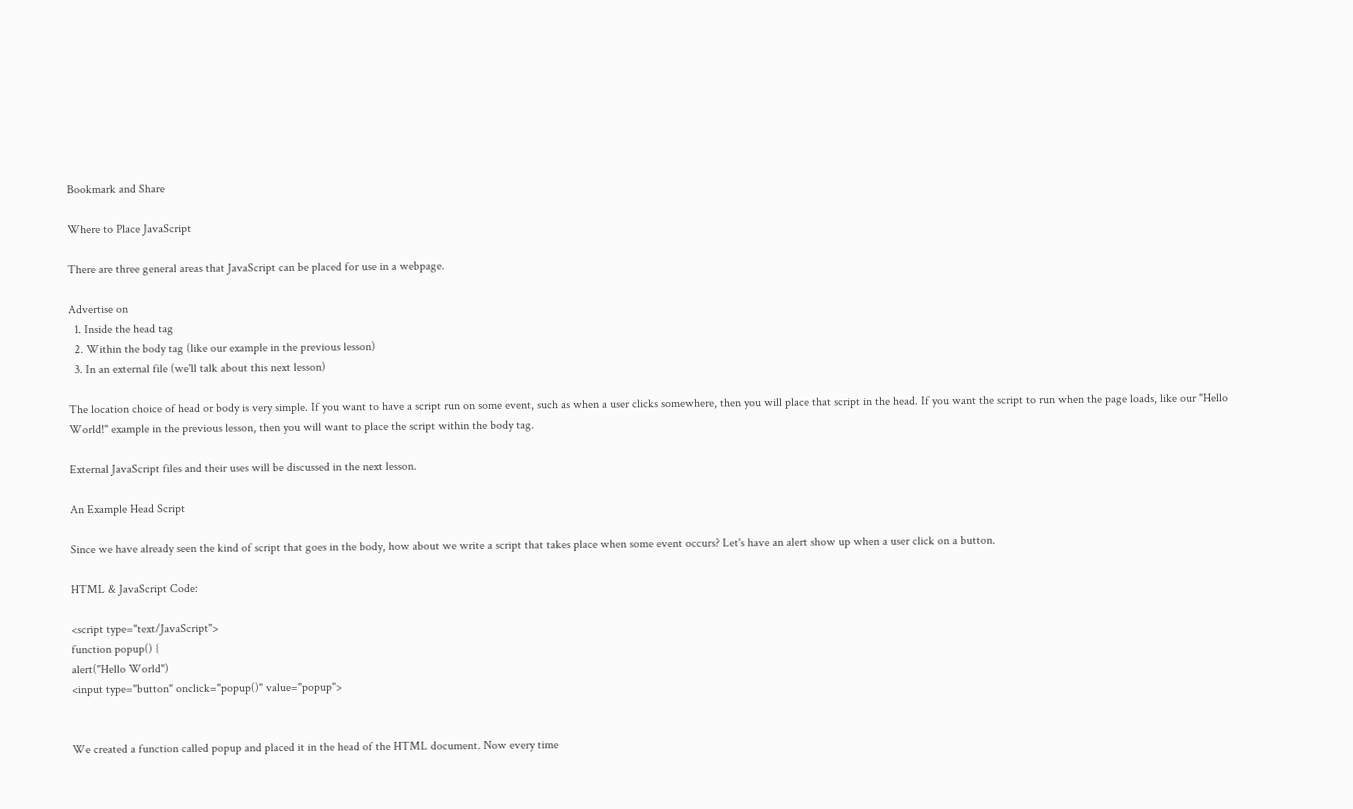Bookmark and Share

Where to Place JavaScript

There are three general areas that JavaScript can be placed for use in a webpage.

Advertise on
  1. Inside the head tag
  2. Within the body tag (like our example in the previous lesson)
  3. In an external file (we'll talk about this next lesson)

The location choice of head or body is very simple. If you want to have a script run on some event, such as when a user clicks somewhere, then you will place that script in the head. If you want the script to run when the page loads, like our "Hello World!" example in the previous lesson, then you will want to place the script within the body tag.

External JavaScript files and their uses will be discussed in the next lesson.

An Example Head Script

Since we have already seen the kind of script that goes in the body, how about we write a script that takes place when some event occurs? Let's have an alert show up when a user click on a button.

HTML & JavaScript Code:

<script type="text/JavaScript">
function popup() {
alert("Hello World")
<input type="button" onclick="popup()" value="popup">


We created a function called popup and placed it in the head of the HTML document. Now every time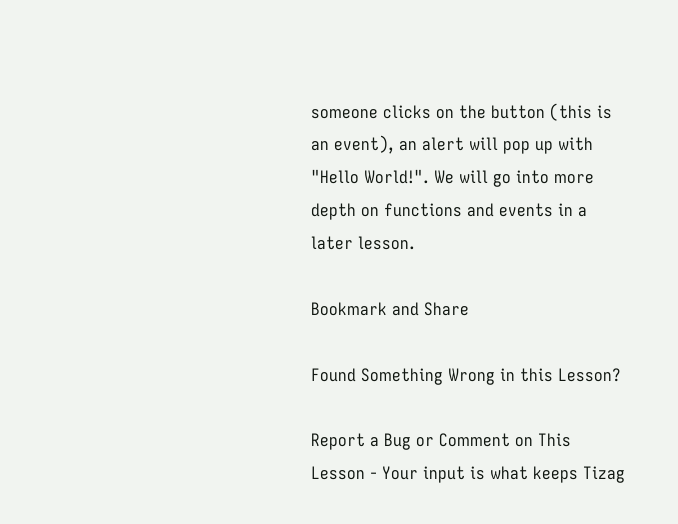someone clicks on the button (this is an event), an alert will pop up with "Hello World!". We will go into more depth on functions and events in a later lesson.

Bookmark and Share

Found Something Wrong in this Lesson?

Report a Bug or Comment on This Lesson - Your input is what keeps Tizag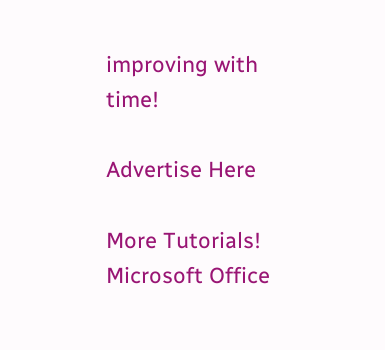improving with time!

Advertise Here

More Tutorials!
Microsoft Office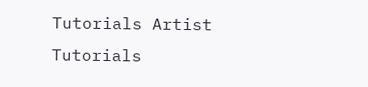Tutorials Artist Tutorials